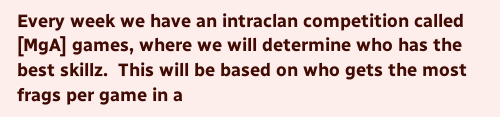Every week we have an intraclan competition called [MgA] games, where we will determine who has the best skillz.  This will be based on who gets the most frags per game in a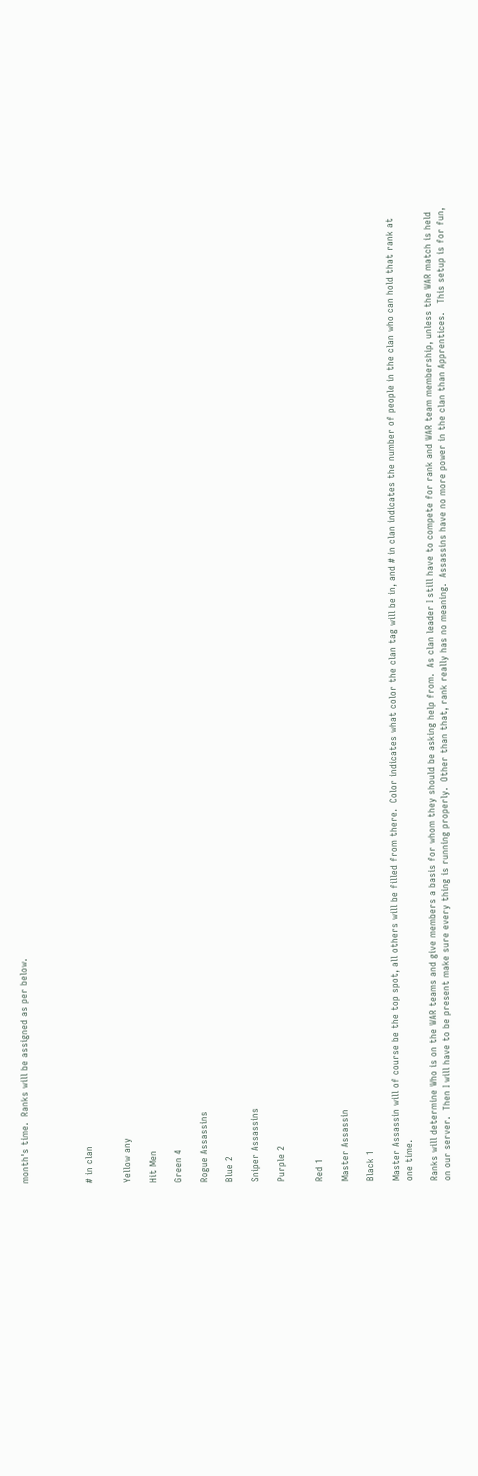month's time.  Ranks will be assigned as per below.




# in clan


Yellow any

Hit Men

Green 4

Rogue Assassins

Blue 2

Sniper Assassins

Purple 2


Red 1

Master Assassin

Black 1

Master Assassin will of course be the top spot, all others will be filled from there.  Color indicates what color the clan tag will be in, and # in clan indicates the number of people in the clan who can hold that rank at one time.

Ranks will determine Who is on the WAR teams and give members a basis for whom they should be asking help from.  As clan leader I still have to compete for rank and WAR team membership, unless the WAR match is held on our server.  Then I will have to be present make sure every thing is running properly.  Other than that, rank really has no meaning.  Assassins have no more power in the clan than Apprentices.   This setup is for fun,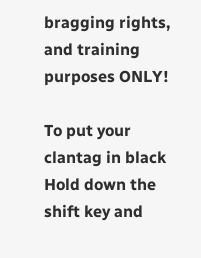bragging rights, and training purposes ONLY!

To put your clantag in black Hold down the shift key and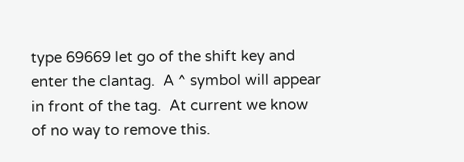type 69669 let go of the shift key and enter the clantag.  A ^ symbol will appear in front of the tag.  At current we know of no way to remove this.